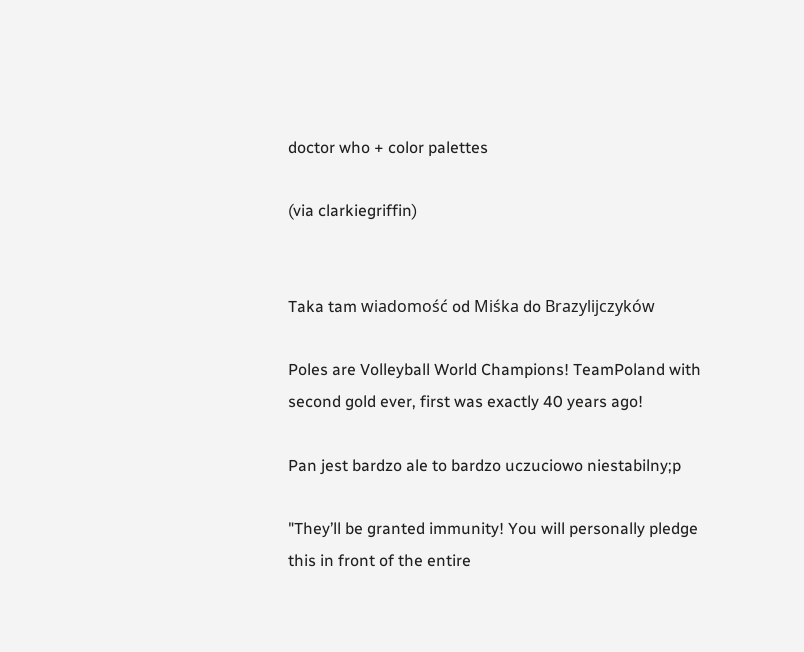doctor who + color palettes

(via clarkiegriffin)


Taka tam wiadomość od Miśka do Brazylijczyków

Poles are Volleyball World Champions! TeamPoland with second gold ever, first was exactly 40 years ago!

Pan jest bardzo ale to bardzo uczuciowo niestabilny;p

"They’ll be granted immunity! You will personally pledge this in front of the entire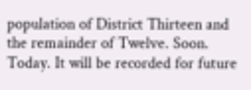population of District Thirteen and the remainder of Twelve. Soon. Today. It will be recorded for future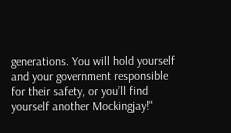generations. You will hold yourself and your government responsible for their safety, or you’ll find yourself another Mockingjay!"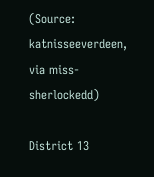(Source: katnisseeverdeen, via miss-sherlockedd)

District 13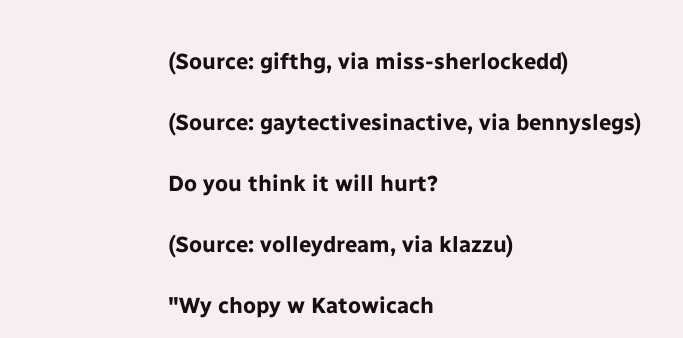(Source: gifthg, via miss-sherlockedd)

(Source: gaytectivesinactive, via bennyslegs)

Do you think it will hurt?

(Source: volleydream, via klazzu)

"Wy chopy w Katowicach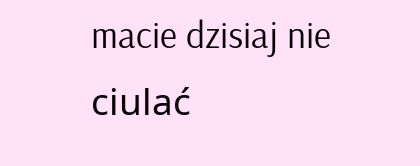macie dzisiaj nie ciulać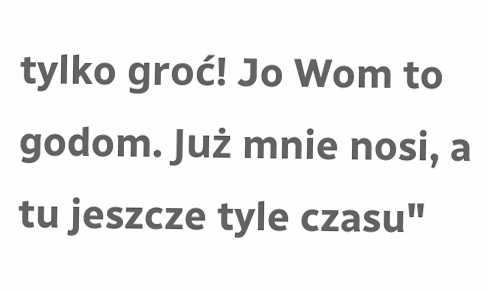tylko groć! Jo Wom to godom. Już mnie nosi, a tu jeszcze tyle czasu"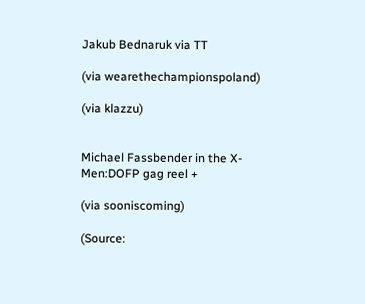Jakub Bednaruk via TT

(via wearethechampionspoland)

(via klazzu)


Michael Fassbender in the X-Men:DOFP gag reel +

(via sooniscoming)

(Source: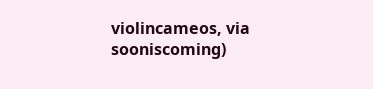violincameos, via sooniscoming)